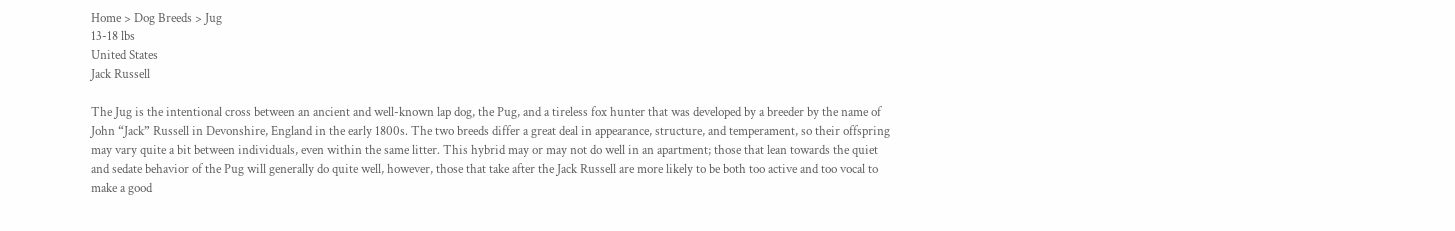Home > Dog Breeds > Jug
13-18 lbs
United States
Jack Russell

The Jug is the intentional cross between an ancient and well-known lap dog, the Pug, and a tireless fox hunter that was developed by a breeder by the name of John “Jack” Russell in Devonshire, England in the early 1800s. The two breeds differ a great deal in appearance, structure, and temperament, so their offspring may vary quite a bit between individuals, even within the same litter. This hybrid may or may not do well in an apartment; those that lean towards the quiet and sedate behavior of the Pug will generally do quite well, however, those that take after the Jack Russell are more likely to be both too active and too vocal to make a good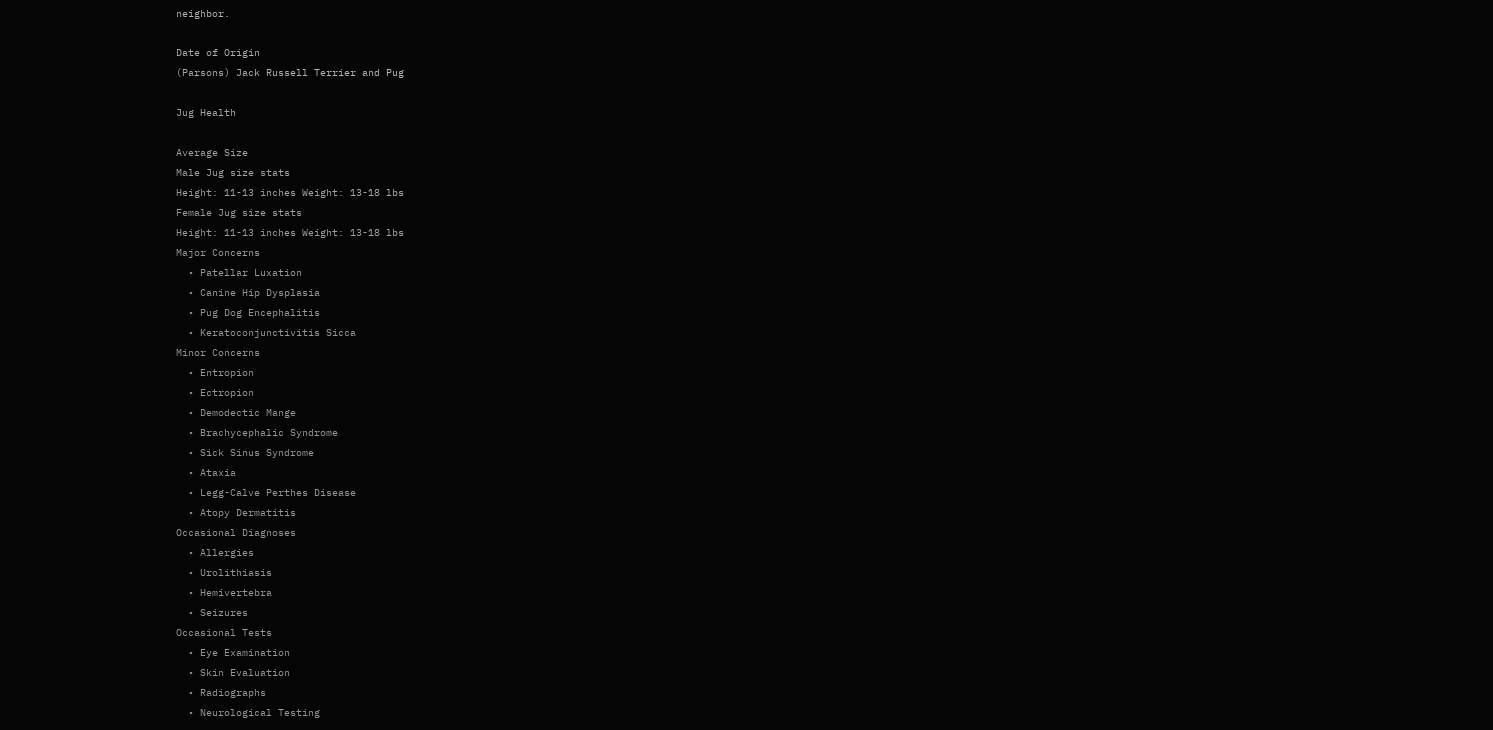neighbor.

Date of Origin
(Parsons) Jack Russell Terrier and Pug

Jug Health

Average Size
Male Jug size stats
Height: 11-13 inches Weight: 13-18 lbs
Female Jug size stats
Height: 11-13 inches Weight: 13-18 lbs
Major Concerns
  • Patellar Luxation
  • Canine Hip Dysplasia
  • Pug Dog Encephalitis
  • Keratoconjunctivitis Sicca
Minor Concerns
  • Entropion
  • Ectropion
  • Demodectic Mange
  • Brachycephalic Syndrome
  • Sick Sinus Syndrome
  • Ataxia
  • Legg-Calve Perthes Disease
  • Atopy Dermatitis
Occasional Diagnoses
  • Allergies
  • Urolithiasis
  • Hemivertebra
  • Seizures
Occasional Tests
  • Eye Examination
  • Skin Evaluation
  • Radiographs
  • Neurological Testing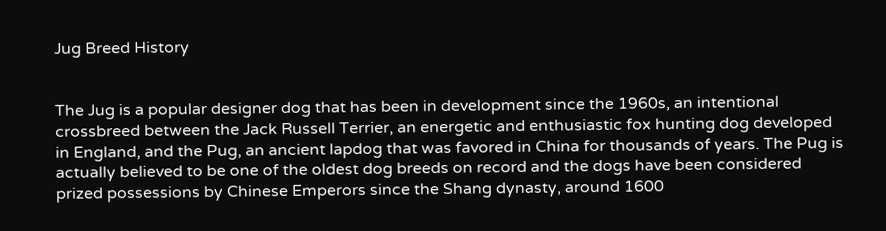Jug Breed History


The Jug is a popular designer dog that has been in development since the 1960s, an intentional crossbreed between the Jack Russell Terrier, an energetic and enthusiastic fox hunting dog developed in England, and the Pug, an ancient lapdog that was favored in China for thousands of years. The Pug is actually believed to be one of the oldest dog breeds on record and the dogs have been considered prized possessions by Chinese Emperors since the Shang dynasty, around 1600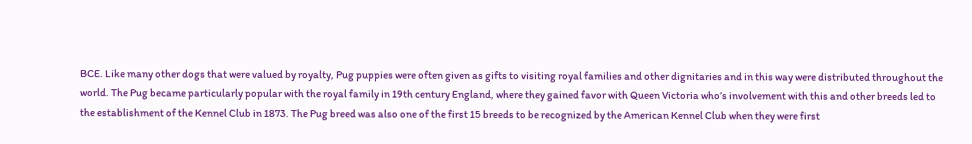BCE. Like many other dogs that were valued by royalty, Pug puppies were often given as gifts to visiting royal families and other dignitaries and in this way were distributed throughout the world. The Pug became particularly popular with the royal family in 19th century England, where they gained favor with Queen Victoria who’s involvement with this and other breeds led to the establishment of the Kennel Club in 1873. The Pug breed was also one of the first 15 breeds to be recognized by the American Kennel Club when they were first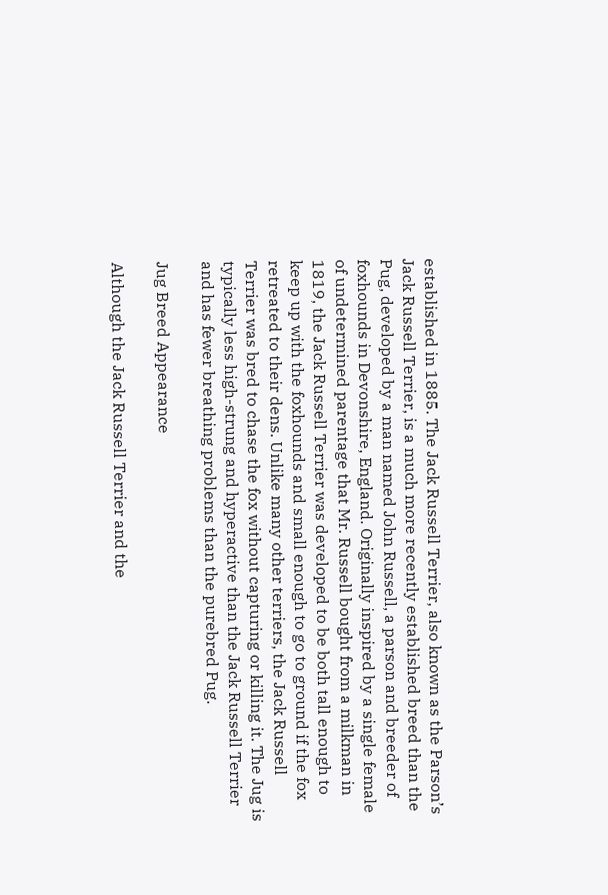established in 1885. The Jack Russell Terrier, also known as the Parson’s Jack Russell Terrier, is a much more recently established breed than the Pug, developed by a man named John Russell, a parson and breeder of foxhounds in Devonshire, England. Originally inspired by a single female of undetermined parentage that Mr. Russell bought from a milkman in 1819, the Jack Russell Terrier was developed to be both tall enough to keep up with the foxhounds and small enough to go to ground if the fox retreated to their dens. Unlike many other terriers, the Jack Russell Terrier was bred to chase the fox without capturing or killing it. The Jug is typically less high-strung and hyperactive than the Jack Russell Terrier and has fewer breathing problems than the purebred Pug.

Jug Breed Appearance

Although the Jack Russell Terrier and the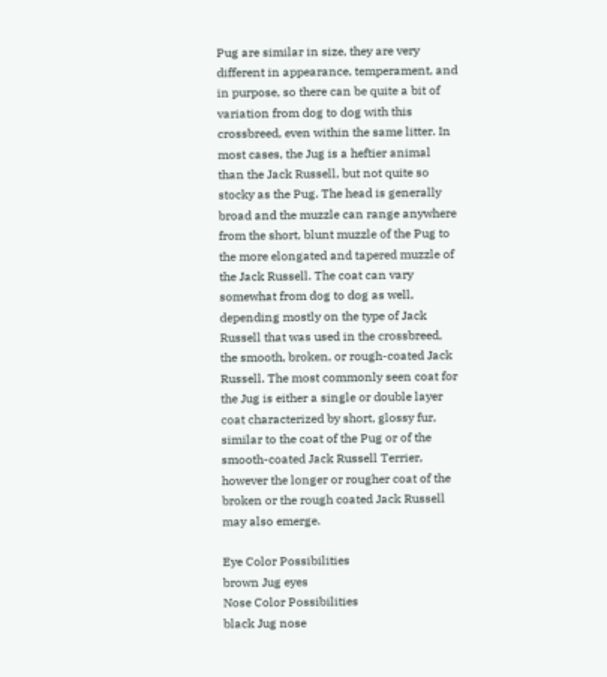Pug are similar in size, they are very different in appearance, temperament, and in purpose, so there can be quite a bit of variation from dog to dog with this crossbreed, even within the same litter. In most cases, the Jug is a heftier animal than the Jack Russell, but not quite so stocky as the Pug. The head is generally broad and the muzzle can range anywhere from the short, blunt muzzle of the Pug to the more elongated and tapered muzzle of the Jack Russell. The coat can vary somewhat from dog to dog as well, depending mostly on the type of Jack Russell that was used in the crossbreed, the smooth, broken, or rough-coated Jack Russell. The most commonly seen coat for the Jug is either a single or double layer coat characterized by short, glossy fur, similar to the coat of the Pug or of the smooth-coated Jack Russell Terrier, however the longer or rougher coat of the broken or the rough coated Jack Russell may also emerge.

Eye Color Possibilities
brown Jug eyes
Nose Color Possibilities
black Jug nose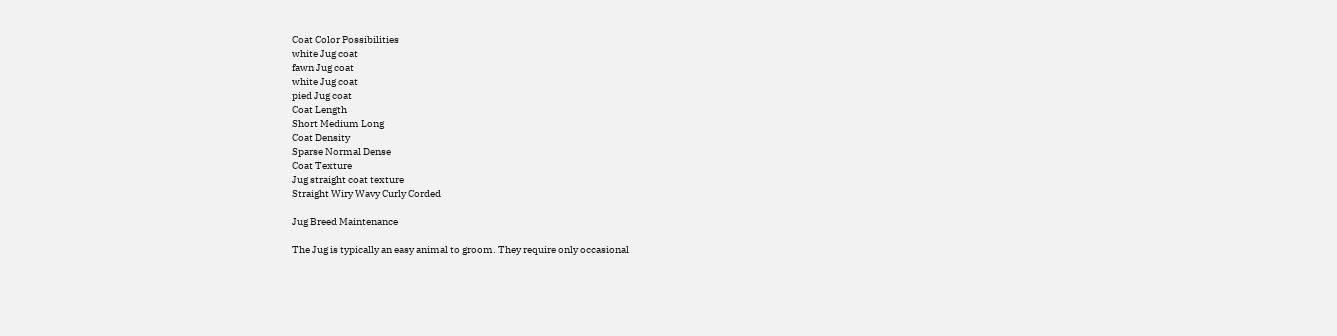Coat Color Possibilities
white Jug coat
fawn Jug coat
white Jug coat
pied Jug coat
Coat Length
Short Medium Long
Coat Density
Sparse Normal Dense
Coat Texture
Jug straight coat texture
Straight Wiry Wavy Curly Corded

Jug Breed Maintenance

The Jug is typically an easy animal to groom. They require only occasional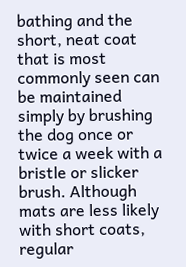bathing and the short, neat coat that is most commonly seen can be maintained simply by brushing the dog once or twice a week with a bristle or slicker brush. Although mats are less likely with short coats, regular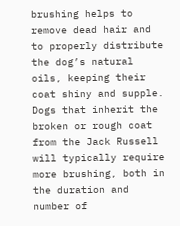brushing helps to remove dead hair and to properly distribute the dog’s natural oils, keeping their coat shiny and supple. Dogs that inherit the broken or rough coat from the Jack Russell will typically require more brushing, both in the duration and number of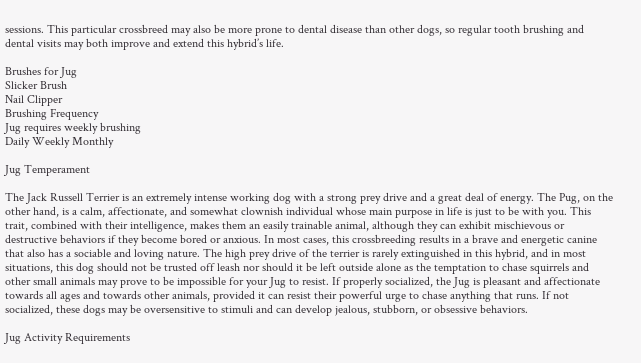sessions. This particular crossbreed may also be more prone to dental disease than other dogs, so regular tooth brushing and dental visits may both improve and extend this hybrid’s life.

Brushes for Jug
Slicker Brush
Nail Clipper
Brushing Frequency
Jug requires weekly brushing
Daily Weekly Monthly

Jug Temperament

The Jack Russell Terrier is an extremely intense working dog with a strong prey drive and a great deal of energy. The Pug, on the other hand, is a calm, affectionate, and somewhat clownish individual whose main purpose in life is just to be with you. This trait, combined with their intelligence, makes them an easily trainable animal, although they can exhibit mischievous or destructive behaviors if they become bored or anxious. In most cases, this crossbreeding results in a brave and energetic canine that also has a sociable and loving nature. The high prey drive of the terrier is rarely extinguished in this hybrid, and in most situations, this dog should not be trusted off leash nor should it be left outside alone as the temptation to chase squirrels and other small animals may prove to be impossible for your Jug to resist. If properly socialized, the Jug is pleasant and affectionate towards all ages and towards other animals, provided it can resist their powerful urge to chase anything that runs. If not socialized, these dogs may be oversensitive to stimuli and can develop jealous, stubborn, or obsessive behaviors.

Jug Activity Requirements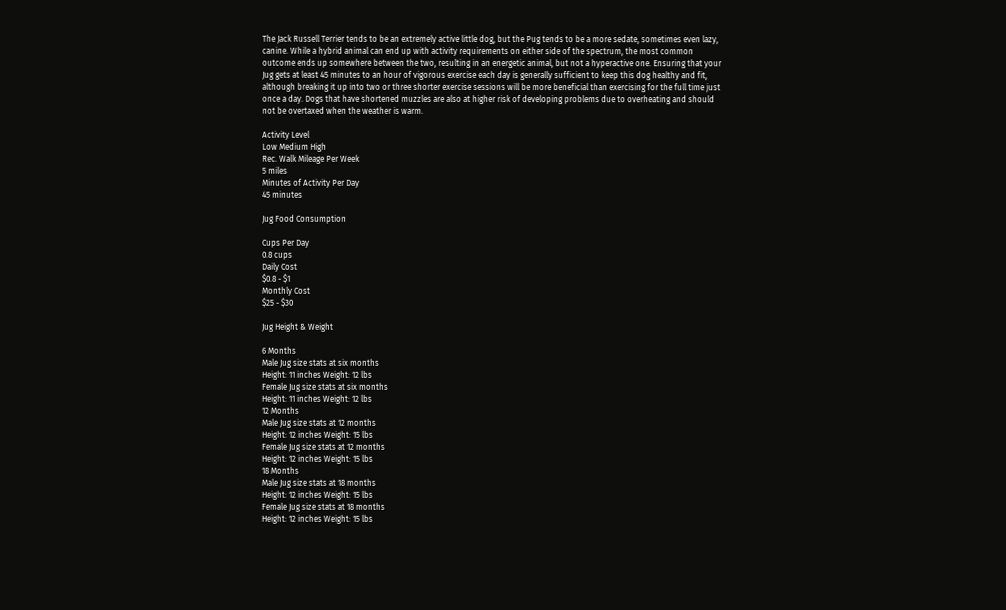The Jack Russell Terrier tends to be an extremely active little dog, but the Pug tends to be a more sedate, sometimes even lazy, canine. While a hybrid animal can end up with activity requirements on either side of the spectrum, the most common outcome ends up somewhere between the two, resulting in an energetic animal, but not a hyperactive one. Ensuring that your Jug gets at least 45 minutes to an hour of vigorous exercise each day is generally sufficient to keep this dog healthy and fit, although breaking it up into two or three shorter exercise sessions will be more beneficial than exercising for the full time just once a day. Dogs that have shortened muzzles are also at higher risk of developing problems due to overheating and should not be overtaxed when the weather is warm.

Activity Level
Low Medium High
Rec. Walk Mileage Per Week
5 miles
Minutes of Activity Per Day
45 minutes

Jug Food Consumption

Cups Per Day
0.8 cups
Daily Cost
$0.8 - $1
Monthly Cost
$25 - $30

Jug Height & Weight

6 Months
Male Jug size stats at six months
Height: 11 inches Weight: 12 lbs
Female Jug size stats at six months
Height: 11 inches Weight: 12 lbs
12 Months
Male Jug size stats at 12 months
Height: 12 inches Weight: 15 lbs
Female Jug size stats at 12 months
Height: 12 inches Weight: 15 lbs
18 Months
Male Jug size stats at 18 months
Height: 12 inches Weight: 15 lbs
Female Jug size stats at 18 months
Height: 12 inches Weight: 15 lbs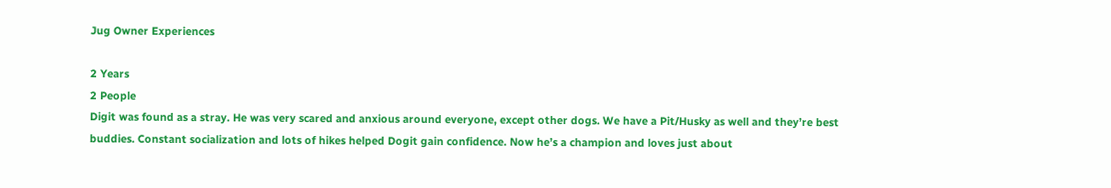Jug Owner Experiences

2 Years
2 People
Digit was found as a stray. He was very scared and anxious around everyone, except other dogs. We have a Pit/Husky as well and they’re best buddies. Constant socialization and lots of hikes helped Dogit gain confidence. Now he’s a champion and loves just about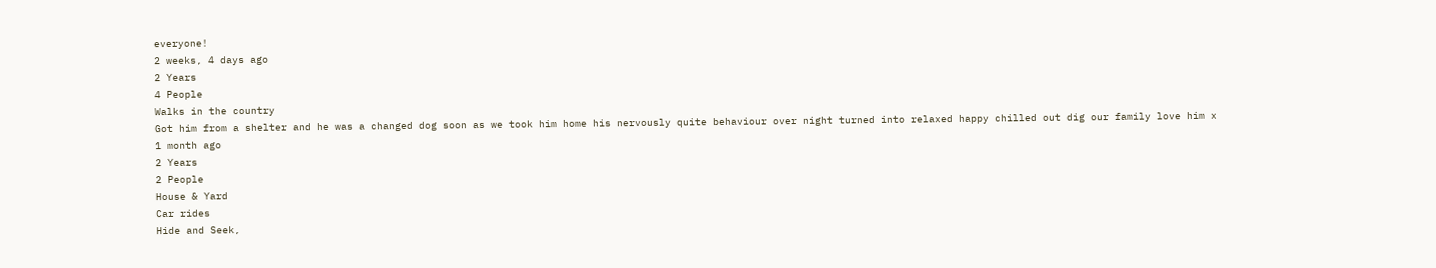everyone!
2 weeks, 4 days ago
2 Years
4 People
Walks in the country
Got him from a shelter and he was a changed dog soon as we took him home his nervously quite behaviour over night turned into relaxed happy chilled out dig our family love him x
1 month ago
2 Years
2 People
House & Yard
Car rides
Hide and Seek,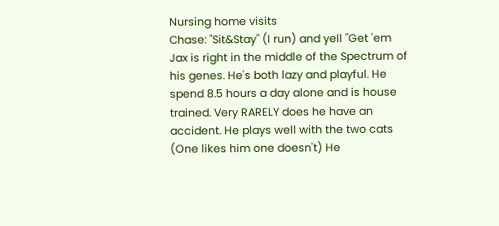Nursing home visits
Chase: "Sit&Stay" (I run) and yell "Get 'em
Jax is right in the middle of the Spectrum of his genes. He's both lazy and playful. He spend 8.5 hours a day alone and is house trained. Very RARELY does he have an accident. He plays well with the two cats (One likes him one doesn't) He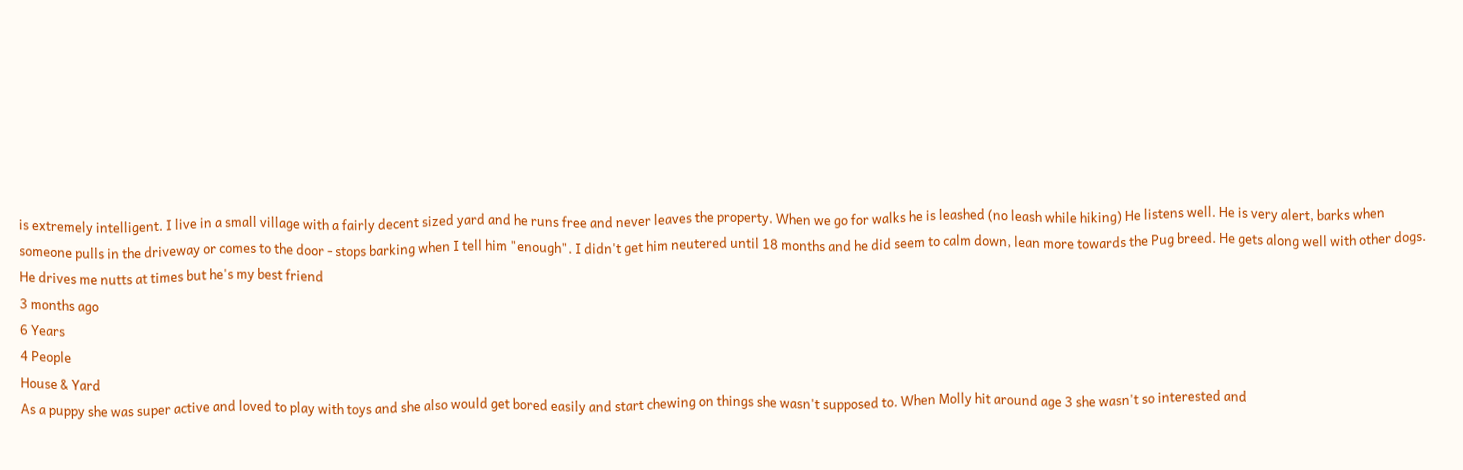is extremely intelligent. I live in a small village with a fairly decent sized yard and he runs free and never leaves the property. When we go for walks he is leashed (no leash while hiking) He listens well. He is very alert, barks when someone pulls in the driveway or comes to the door - stops barking when I tell him "enough". I didn't get him neutered until 18 months and he did seem to calm down, lean more towards the Pug breed. He gets along well with other dogs. He drives me nutts at times but he's my best friend
3 months ago
6 Years
4 People
House & Yard
As a puppy she was super active and loved to play with toys and she also would get bored easily and start chewing on things she wasn't supposed to. When Molly hit around age 3 she wasn't so interested and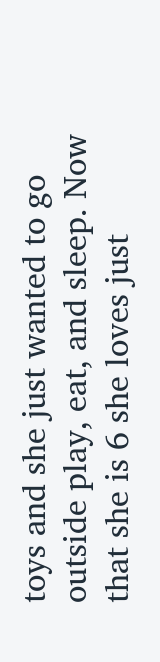toys and she just wanted to go outside play, eat, and sleep. Now that she is 6 she loves just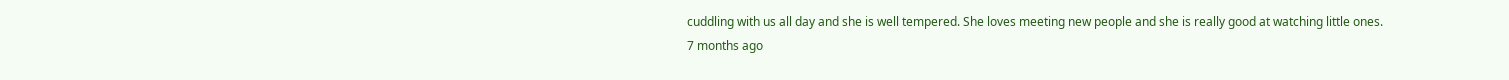cuddling with us all day and she is well tempered. She loves meeting new people and she is really good at watching little ones.
7 months ago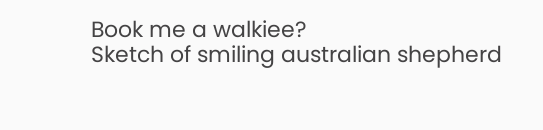Book me a walkiee?
Sketch of smiling australian shepherd